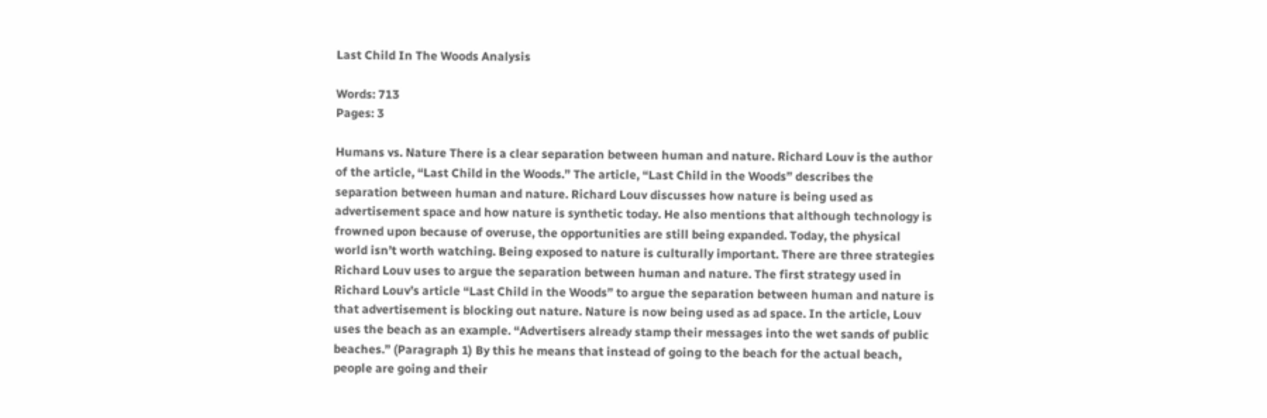Last Child In The Woods Analysis

Words: 713
Pages: 3

Humans vs. Nature There is a clear separation between human and nature. Richard Louv is the author of the article, “Last Child in the Woods.” The article, “Last Child in the Woods” describes the separation between human and nature. Richard Louv discusses how nature is being used as advertisement space and how nature is synthetic today. He also mentions that although technology is frowned upon because of overuse, the opportunities are still being expanded. Today, the physical world isn’t worth watching. Being exposed to nature is culturally important. There are three strategies Richard Louv uses to argue the separation between human and nature. The first strategy used in Richard Louv’s article “Last Child in the Woods” to argue the separation between human and nature is that advertisement is blocking out nature. Nature is now being used as ad space. In the article, Louv uses the beach as an example. “Advertisers already stamp their messages into the wet sands of public beaches.” (Paragraph 1) By this he means that instead of going to the beach for the actual beach, people are going and their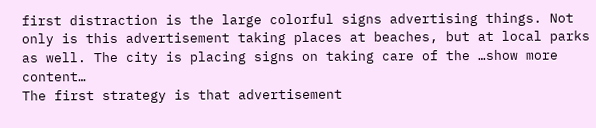first distraction is the large colorful signs advertising things. Not only is this advertisement taking places at beaches, but at local parks as well. The city is placing signs on taking care of the …show more content…
The first strategy is that advertisement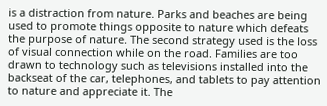is a distraction from nature. Parks and beaches are being used to promote things opposite to nature which defeats the purpose of nature. The second strategy used is the loss of visual connection while on the road. Families are too drawn to technology such as televisions installed into the backseat of the car, telephones, and tablets to pay attention to nature and appreciate it. The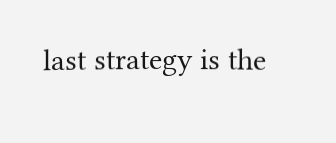last strategy is the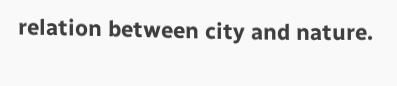relation between city and nature.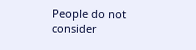People do not consider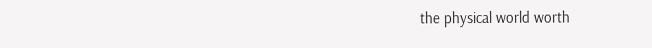the physical world worth